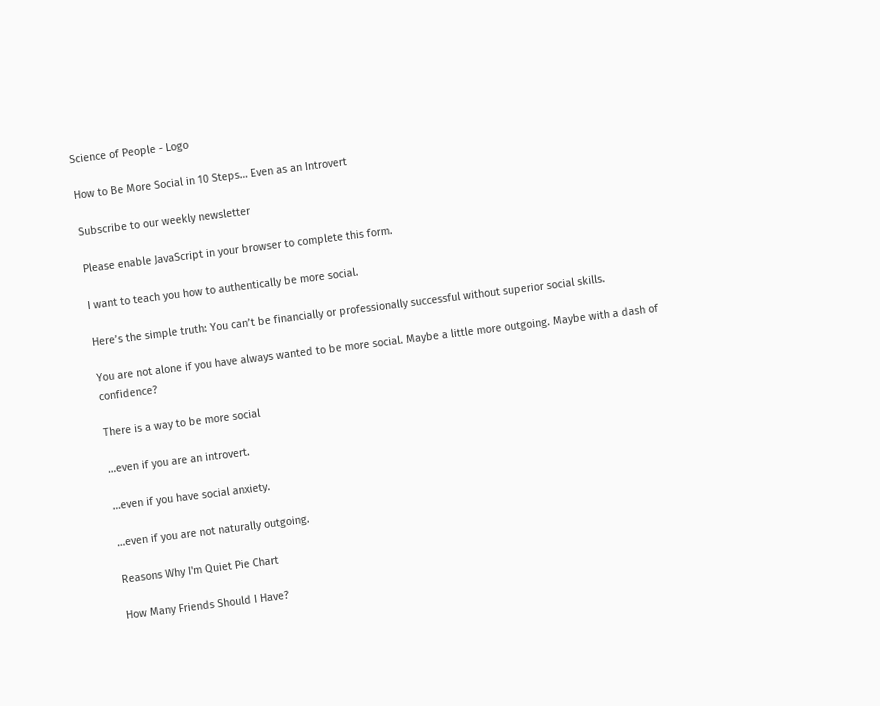Science of People - Logo

How to Be More Social in 10 Steps… Even as an Introvert

Subscribe to our weekly newsletter

Please enable JavaScript in your browser to complete this form.

I want to teach you how to authentically be more social.

Here’s the simple truth: You can’t be financially or professionally successful without superior social skills.

You are not alone if you have always wanted to be more social. Maybe a little more outgoing. Maybe with a dash of confidence?

There is a way to be more social

…even if you are an introvert.

…even if you have social anxiety.

…even if you are not naturally outgoing.

Reasons Why I'm Quiet Pie Chart

How Many Friends Should I Have?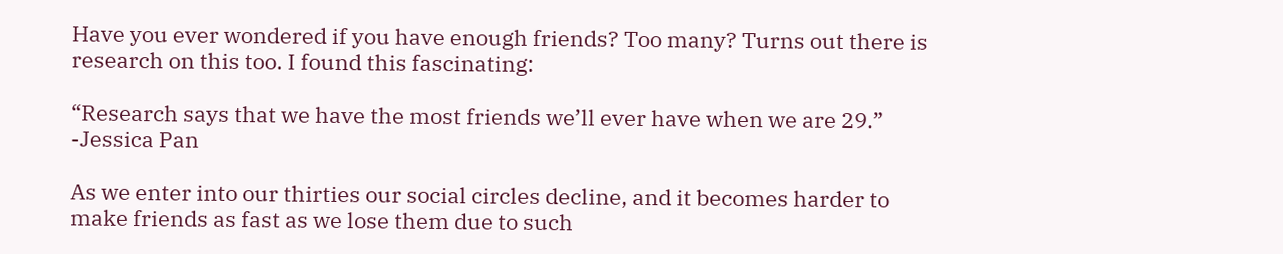Have you ever wondered if you have enough friends? Too many? Turns out there is research on this too. I found this fascinating:

“Research says that we have the most friends we’ll ever have when we are 29.” -Jessica Pan

As we enter into our thirties our social circles decline, and it becomes harder to make friends as fast as we lose them due to such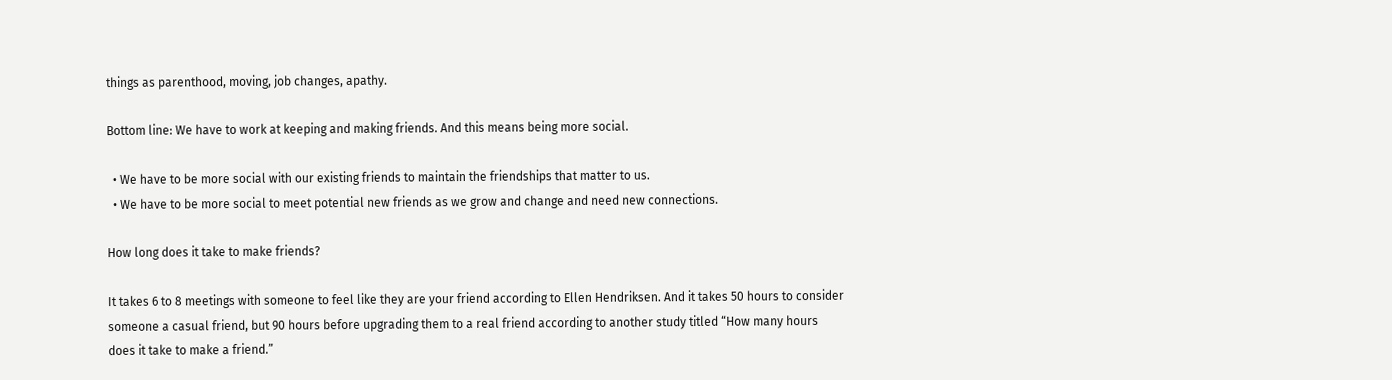things as parenthood, moving, job changes, apathy.

Bottom line: We have to work at keeping and making friends. And this means being more social.

  • We have to be more social with our existing friends to maintain the friendships that matter to us.
  • We have to be more social to meet potential new friends as we grow and change and need new connections.

How long does it take to make friends?

It takes 6 to 8 meetings with someone to feel like they are your friend according to Ellen Hendriksen. And it takes 50 hours to consider someone a casual friend, but 90 hours before upgrading them to a real friend according to another study titled “How many hours does it take to make a friend.”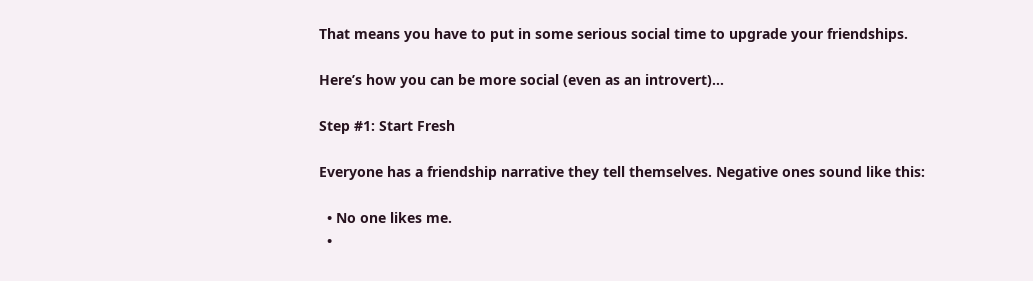That means you have to put in some serious social time to upgrade your friendships.

Here’s how you can be more social (even as an introvert)…

Step #1: Start Fresh

Everyone has a friendship narrative they tell themselves. Negative ones sound like this:

  • No one likes me.
  •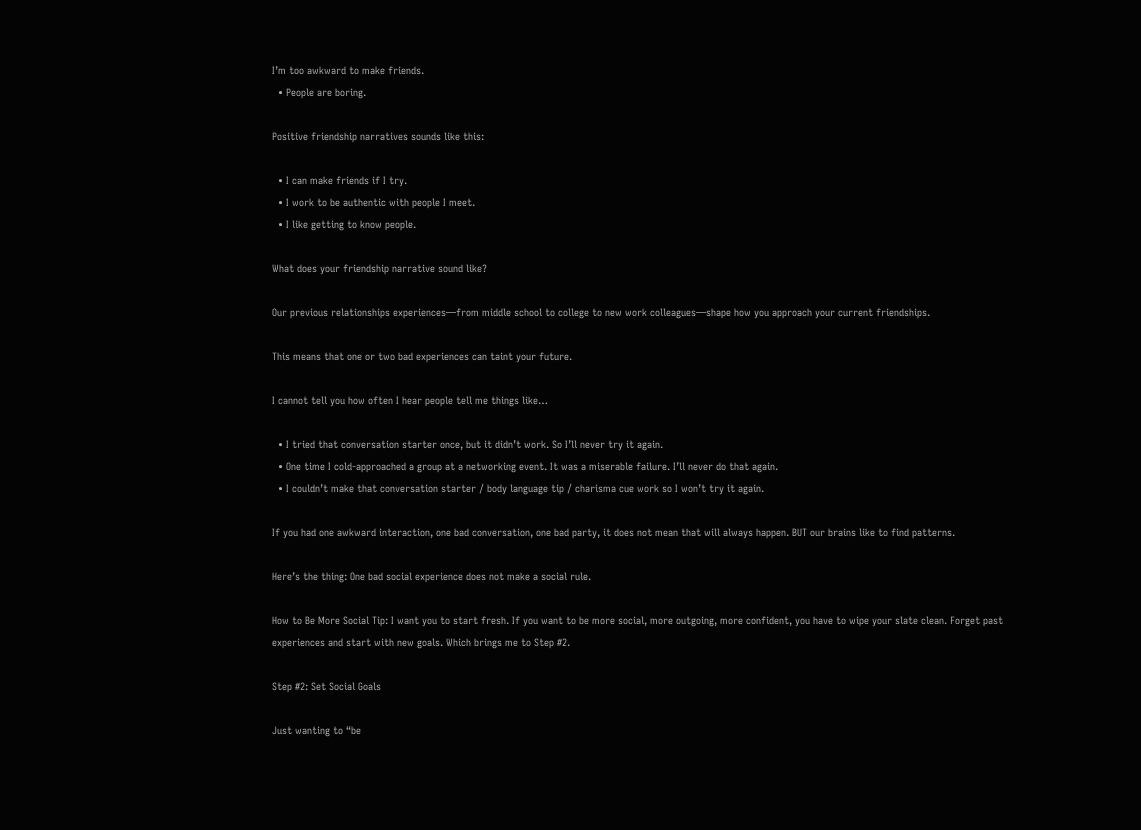I’m too awkward to make friends.
  • People are boring.

Positive friendship narratives sounds like this:

  • I can make friends if I try.
  • I work to be authentic with people I meet.
  • I like getting to know people.

What does your friendship narrative sound like?

Our previous relationships experiences—from middle school to college to new work colleagues—shape how you approach your current friendships.

This means that one or two bad experiences can taint your future.

I cannot tell you how often I hear people tell me things like…

  • I tried that conversation starter once, but it didn’t work. So I’ll never try it again.
  • One time I cold-approached a group at a networking event. It was a miserable failure. I’ll never do that again.
  • I couldn’t make that conversation starter / body language tip / charisma cue work so I won’t try it again.

If you had one awkward interaction, one bad conversation, one bad party, it does not mean that will always happen. BUT our brains like to find patterns.

Here’s the thing: One bad social experience does not make a social rule.

How to Be More Social Tip: I want you to start fresh. If you want to be more social, more outgoing, more confident, you have to wipe your slate clean. Forget past experiences and start with new goals. Which brings me to Step #2.

Step #2: Set Social Goals

Just wanting to “be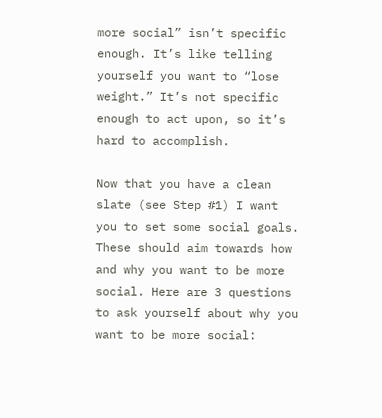more social” isn’t specific enough. It’s like telling yourself you want to “lose weight.” It’s not specific enough to act upon, so it’s hard to accomplish.

Now that you have a clean slate (see Step #1) I want you to set some social goals. These should aim towards how and why you want to be more social. Here are 3 questions to ask yourself about why you want to be more social: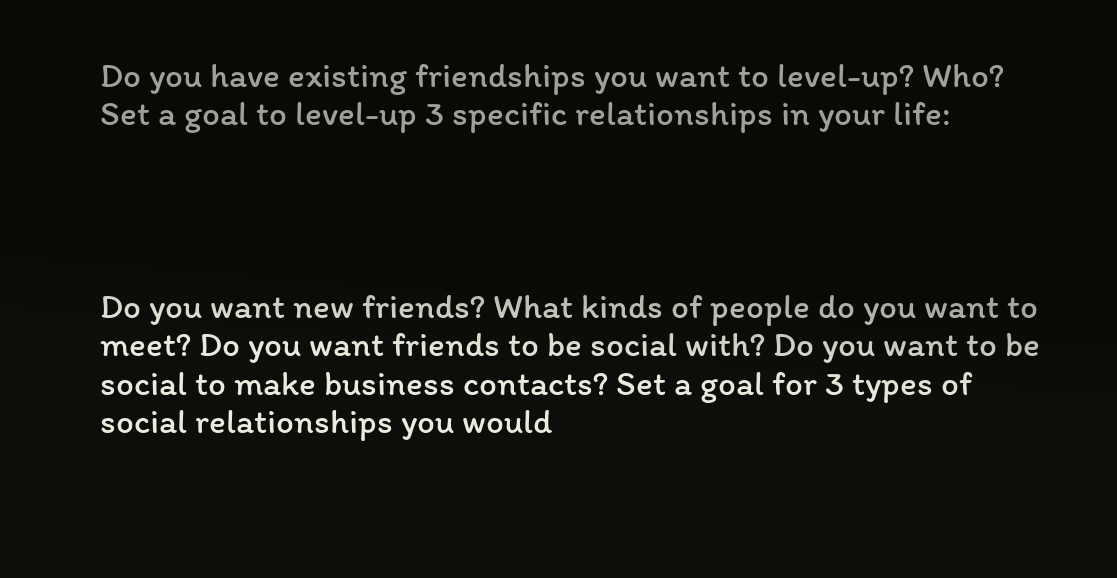Do you have existing friendships you want to level-up? Who? Set a goal to level-up 3 specific relationships in your life:




Do you want new friends? What kinds of people do you want to meet? Do you want friends to be social with? Do you want to be social to make business contacts? Set a goal for 3 types of social relationships you would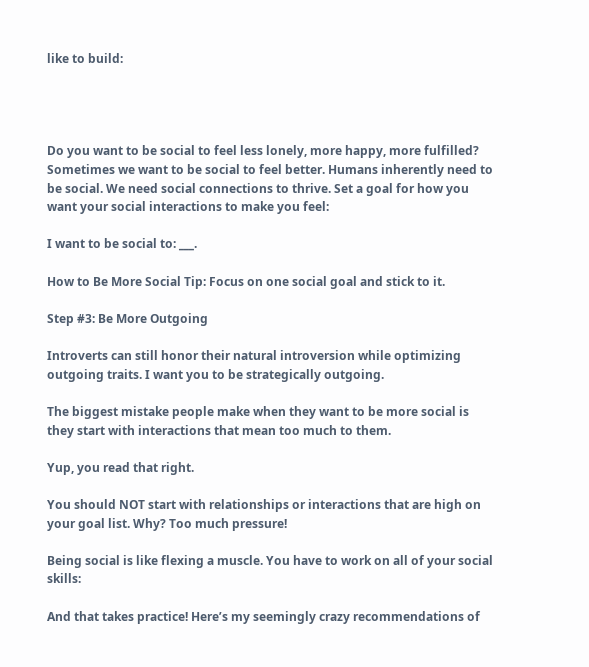like to build:




Do you want to be social to feel less lonely, more happy, more fulfilled? Sometimes we want to be social to feel better. Humans inherently need to be social. We need social connections to thrive. Set a goal for how you want your social interactions to make you feel:

I want to be social to: ___.

How to Be More Social Tip: Focus on one social goal and stick to it.

Step #3: Be More Outgoing

Introverts can still honor their natural introversion while optimizing outgoing traits. I want you to be strategically outgoing.

The biggest mistake people make when they want to be more social is they start with interactions that mean too much to them.

Yup, you read that right.

You should NOT start with relationships or interactions that are high on your goal list. Why? Too much pressure!

Being social is like flexing a muscle. You have to work on all of your social skills:

And that takes practice! Here’s my seemingly crazy recommendations of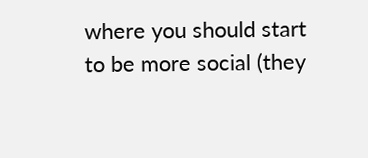where you should start to be more social (they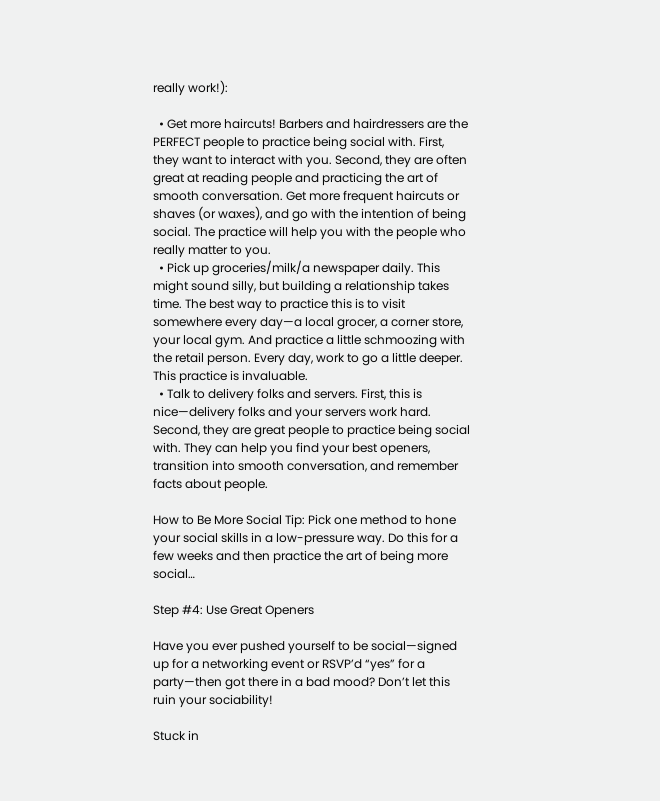really work!):

  • Get more haircuts! Barbers and hairdressers are the PERFECT people to practice being social with. First, they want to interact with you. Second, they are often great at reading people and practicing the art of smooth conversation. Get more frequent haircuts or shaves (or waxes), and go with the intention of being social. The practice will help you with the people who really matter to you.
  • Pick up groceries/milk/a newspaper daily. This might sound silly, but building a relationship takes time. The best way to practice this is to visit somewhere every day—a local grocer, a corner store, your local gym. And practice a little schmoozing with the retail person. Every day, work to go a little deeper. This practice is invaluable.
  • Talk to delivery folks and servers. First, this is nice—delivery folks and your servers work hard. Second, they are great people to practice being social with. They can help you find your best openers, transition into smooth conversation, and remember facts about people.

How to Be More Social Tip: Pick one method to hone your social skills in a low-pressure way. Do this for a few weeks and then practice the art of being more social…

Step #4: Use Great Openers

Have you ever pushed yourself to be social—signed up for a networking event or RSVP’d “yes” for a party—then got there in a bad mood? Don’t let this ruin your sociability!

Stuck in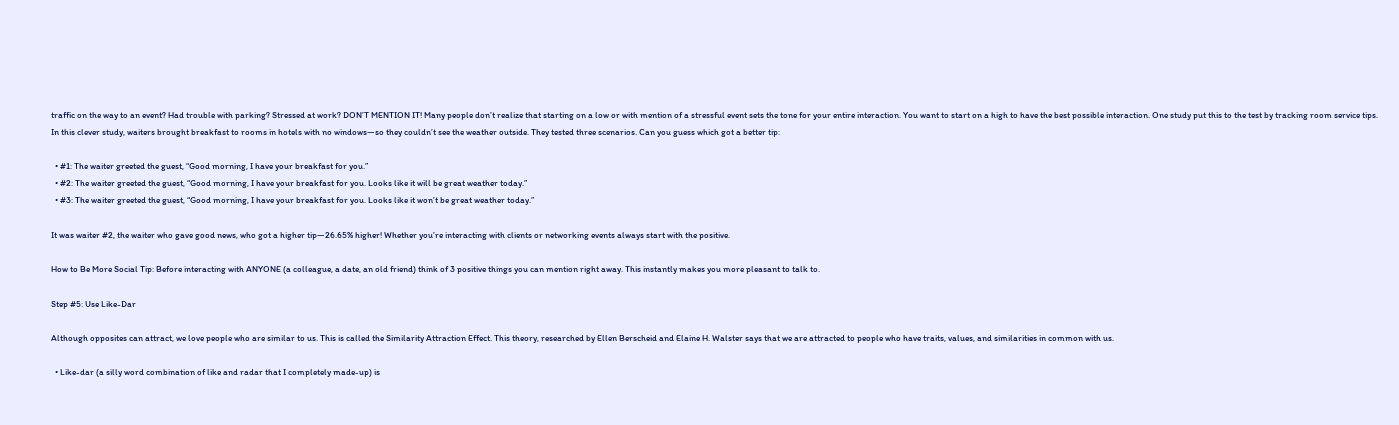traffic on the way to an event? Had trouble with parking? Stressed at work? DON’T MENTION IT! Many people don’t realize that starting on a low or with mention of a stressful event sets the tone for your entire interaction. You want to start on a high to have the best possible interaction. One study put this to the test by tracking room service tips. In this clever study, waiters brought breakfast to rooms in hotels with no windows—so they couldn’t see the weather outside. They tested three scenarios. Can you guess which got a better tip:

  • #1: The waiter greeted the guest, “Good morning, I have your breakfast for you.”
  • #2: The waiter greeted the guest, “Good morning, I have your breakfast for you. Looks like it will be great weather today.”
  • #3: The waiter greeted the guest, “Good morning, I have your breakfast for you. Looks like it won’t be great weather today.”

It was waiter #2, the waiter who gave good news, who got a higher tip—26.65% higher! Whether you’re interacting with clients or networking events always start with the positive.

How to Be More Social Tip: Before interacting with ANYONE (a colleague, a date, an old friend) think of 3 positive things you can mention right away. This instantly makes you more pleasant to talk to.

Step #5: Use Like-Dar

Although opposites can attract, we love people who are similar to us. This is called the Similarity Attraction Effect. This theory, researched by Ellen Berscheid and Elaine H. Walster says that we are attracted to people who have traits, values, and similarities in common with us.

  • Like-dar (a silly word combination of like and radar that I completely made-up) is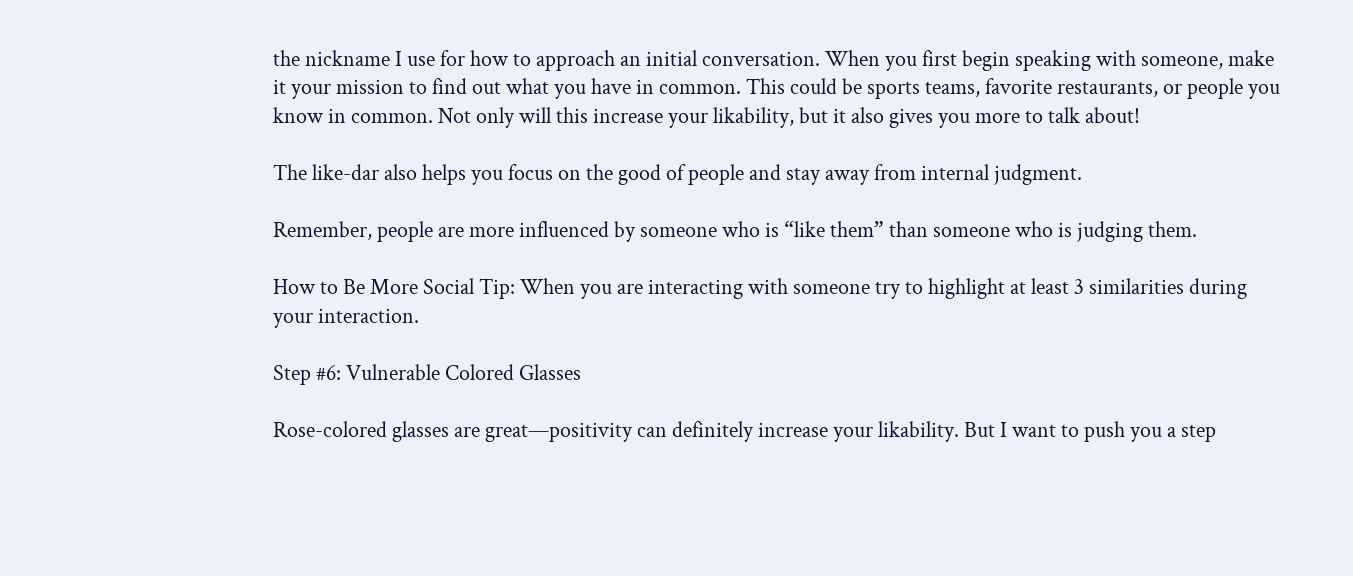the nickname I use for how to approach an initial conversation. When you first begin speaking with someone, make it your mission to find out what you have in common. This could be sports teams, favorite restaurants, or people you know in common. Not only will this increase your likability, but it also gives you more to talk about!

The like-dar also helps you focus on the good of people and stay away from internal judgment.

Remember, people are more influenced by someone who is “like them” than someone who is judging them.

How to Be More Social Tip: When you are interacting with someone try to highlight at least 3 similarities during your interaction.

Step #6: Vulnerable Colored Glasses

Rose-colored glasses are great—positivity can definitely increase your likability. But I want to push you a step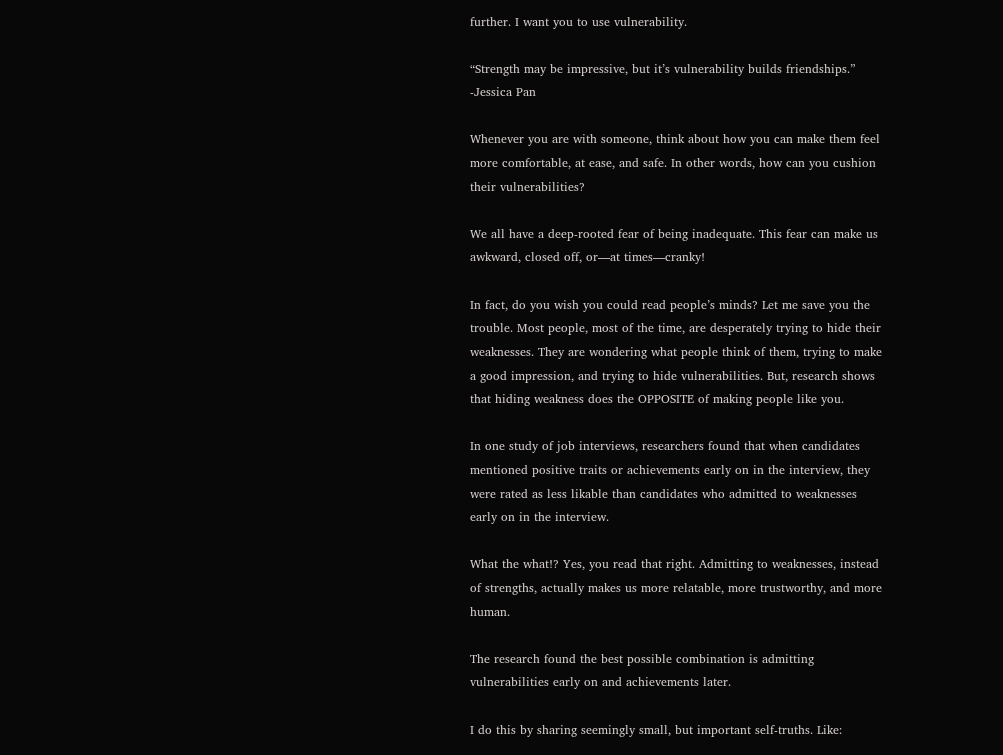further. I want you to use vulnerability.

“Strength may be impressive, but it’s vulnerability builds friendships.” -Jessica Pan

Whenever you are with someone, think about how you can make them feel more comfortable, at ease, and safe. In other words, how can you cushion their vulnerabilities?

We all have a deep-rooted fear of being inadequate. This fear can make us awkward, closed off, or—at times—cranky!

In fact, do you wish you could read people’s minds? Let me save you the trouble. Most people, most of the time, are desperately trying to hide their weaknesses. They are wondering what people think of them, trying to make a good impression, and trying to hide vulnerabilities. But, research shows that hiding weakness does the OPPOSITE of making people like you.

In one study of job interviews, researchers found that when candidates mentioned positive traits or achievements early on in the interview, they were rated as less likable than candidates who admitted to weaknesses early on in the interview.

What the what!? Yes, you read that right. Admitting to weaknesses, instead of strengths, actually makes us more relatable, more trustworthy, and more human.

The research found the best possible combination is admitting vulnerabilities early on and achievements later.

I do this by sharing seemingly small, but important self-truths. Like: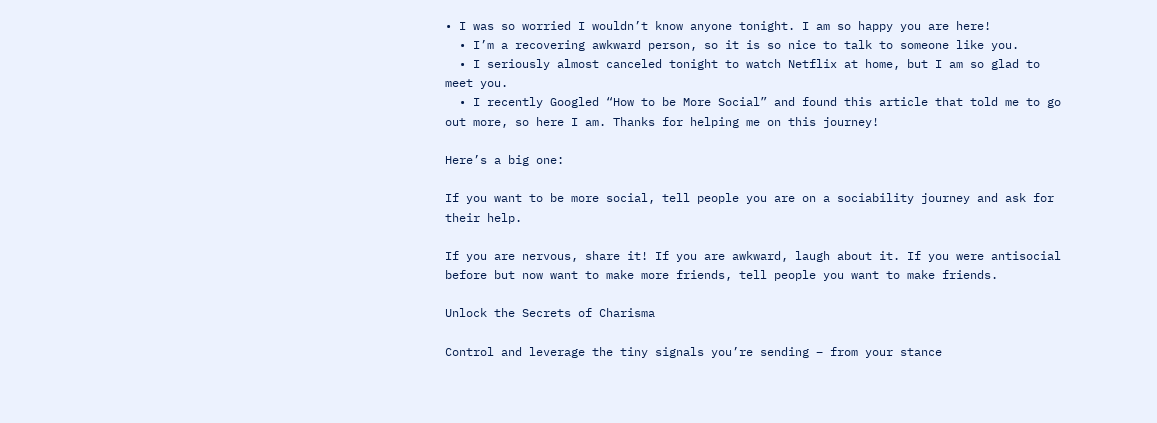• I was so worried I wouldn’t know anyone tonight. I am so happy you are here!
  • I’m a recovering awkward person, so it is so nice to talk to someone like you.
  • I seriously almost canceled tonight to watch Netflix at home, but I am so glad to meet you.
  • I recently Googled “How to be More Social” and found this article that told me to go out more, so here I am. Thanks for helping me on this journey!

Here’s a big one:

If you want to be more social, tell people you are on a sociability journey and ask for their help.

If you are nervous, share it! If you are awkward, laugh about it. If you were antisocial before but now want to make more friends, tell people you want to make friends.

Unlock the Secrets of Charisma

Control and leverage the tiny signals you’re sending – from your stance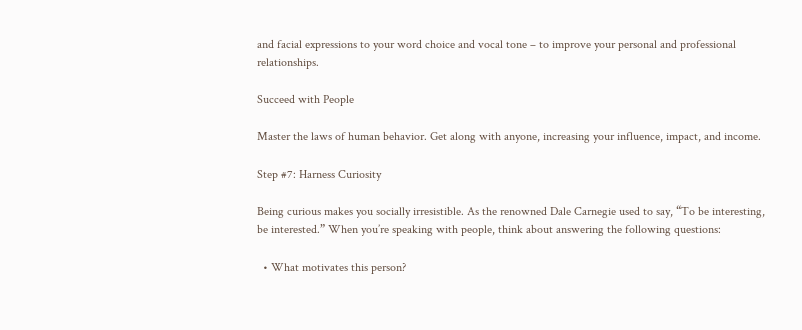and facial expressions to your word choice and vocal tone – to improve your personal and professional relationships.

Succeed with People

Master the laws of human behavior. Get along with anyone, increasing your influence, impact, and income.

Step #7: Harness Curiosity

Being curious makes you socially irresistible. As the renowned Dale Carnegie used to say, “To be interesting, be interested.” When you’re speaking with people, think about answering the following questions:

  • What motivates this person?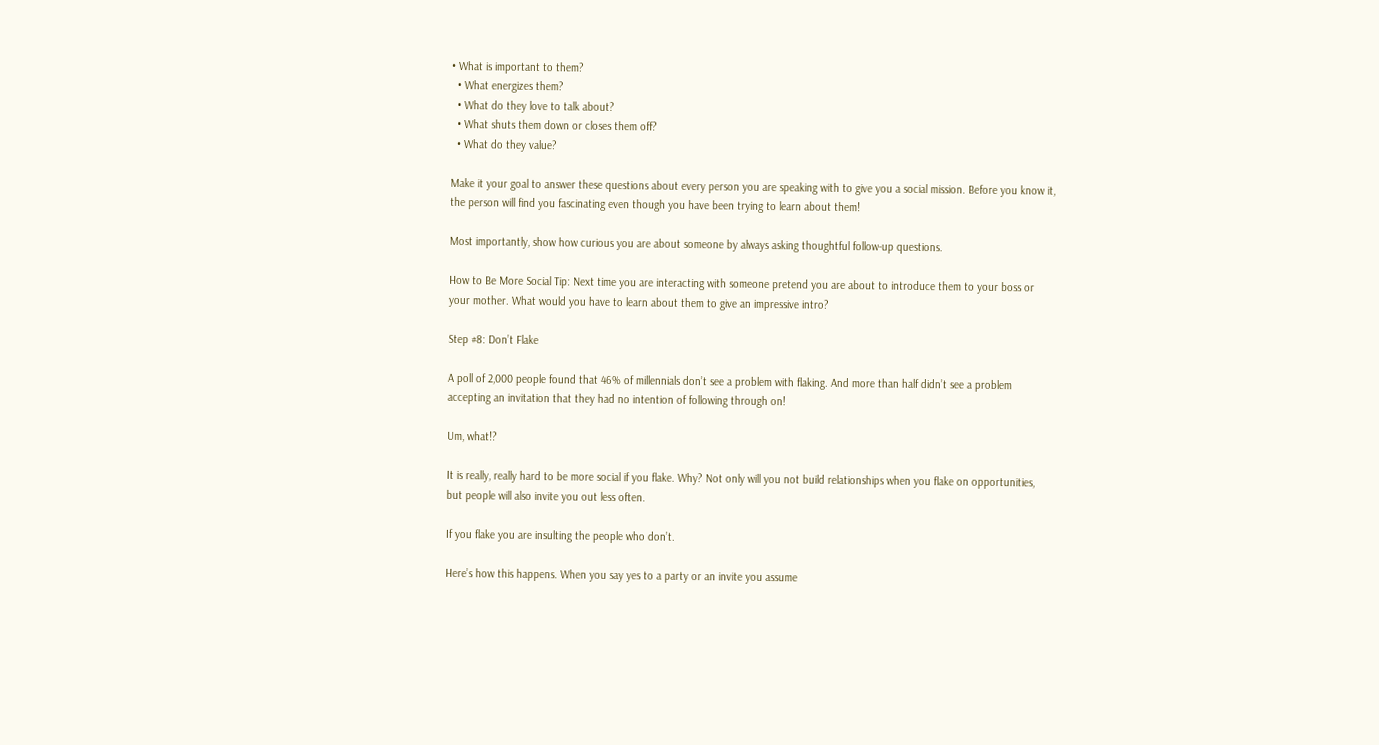• What is important to them?
  • What energizes them?
  • What do they love to talk about?
  • What shuts them down or closes them off?
  • What do they value?

Make it your goal to answer these questions about every person you are speaking with to give you a social mission. Before you know it, the person will find you fascinating even though you have been trying to learn about them!

Most importantly, show how curious you are about someone by always asking thoughtful follow-up questions.

How to Be More Social Tip: Next time you are interacting with someone pretend you are about to introduce them to your boss or your mother. What would you have to learn about them to give an impressive intro?

Step #8: Don’t Flake

A poll of 2,000 people found that 46% of millennials don’t see a problem with flaking. And more than half didn’t see a problem accepting an invitation that they had no intention of following through on!

Um, what!?

It is really, really hard to be more social if you flake. Why? Not only will you not build relationships when you flake on opportunities, but people will also invite you out less often.

If you flake you are insulting the people who don’t.

Here’s how this happens. When you say yes to a party or an invite you assume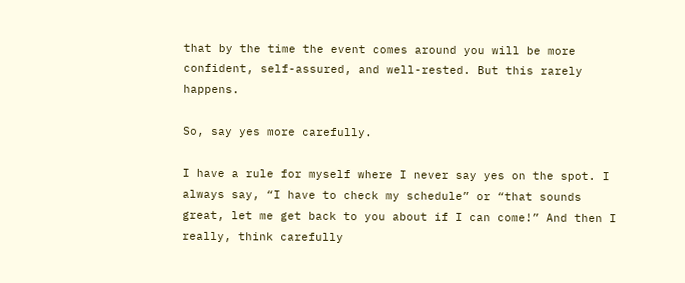that by the time the event comes around you will be more confident, self-assured, and well-rested. But this rarely happens.

So, say yes more carefully.

I have a rule for myself where I never say yes on the spot. I always say, “I have to check my schedule” or “that sounds great, let me get back to you about if I can come!” And then I really, think carefully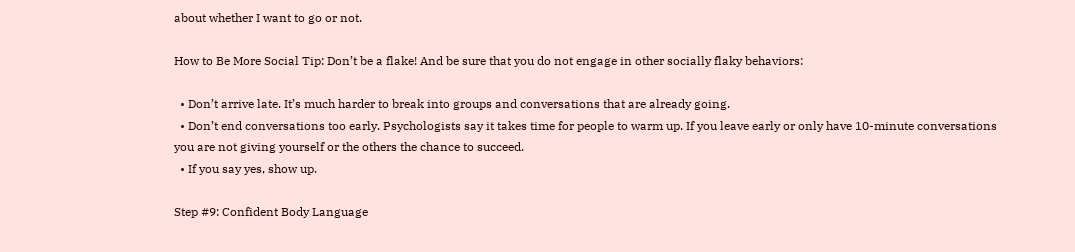about whether I want to go or not.

How to Be More Social Tip: Don’t be a flake! And be sure that you do not engage in other socially flaky behaviors:

  • Don’t arrive late. It’s much harder to break into groups and conversations that are already going.
  • Don’t end conversations too early. Psychologists say it takes time for people to warm up. If you leave early or only have 10-minute conversations you are not giving yourself or the others the chance to succeed.
  • If you say yes, show up.

Step #9: Confident Body Language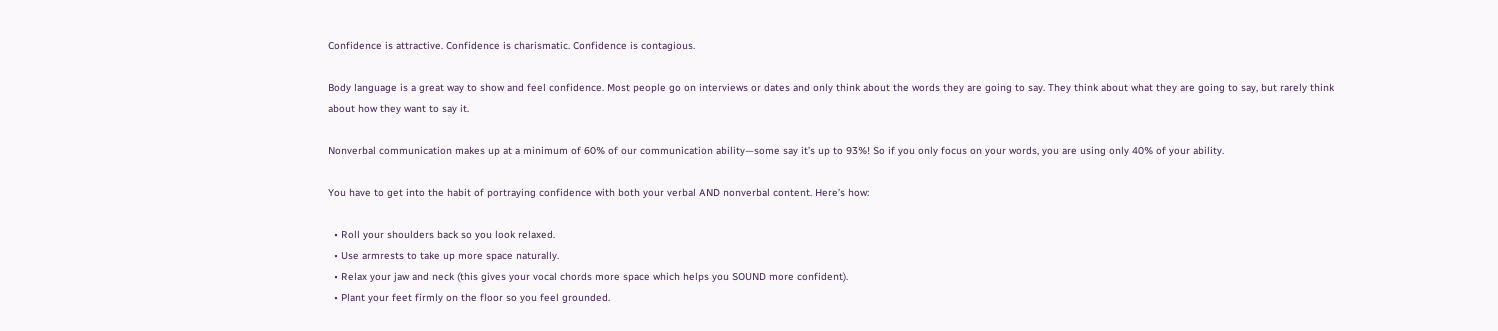Confidence is attractive. Confidence is charismatic. Confidence is contagious.

Body language is a great way to show and feel confidence. Most people go on interviews or dates and only think about the words they are going to say. They think about what they are going to say, but rarely think about how they want to say it.

Nonverbal communication makes up at a minimum of 60% of our communication ability—some say it’s up to 93%! So if you only focus on your words, you are using only 40% of your ability.

You have to get into the habit of portraying confidence with both your verbal AND nonverbal content. Here’s how:

  • Roll your shoulders back so you look relaxed.
  • Use armrests to take up more space naturally.
  • Relax your jaw and neck (this gives your vocal chords more space which helps you SOUND more confident).
  • Plant your feet firmly on the floor so you feel grounded.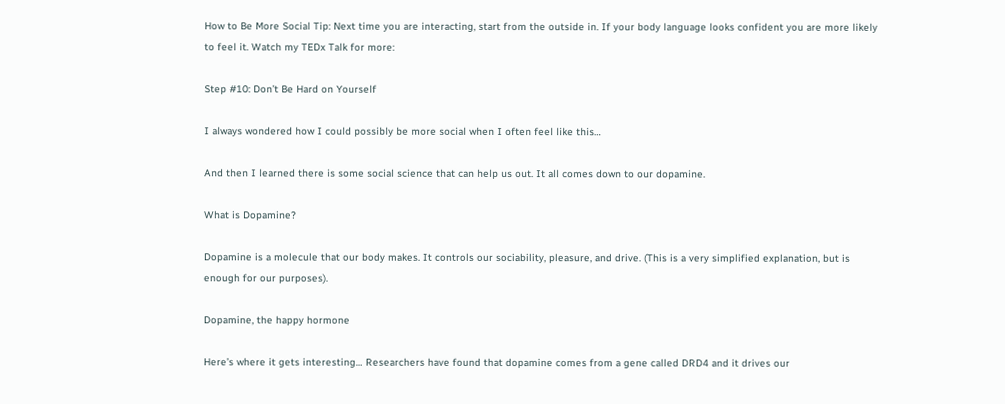How to Be More Social Tip: Next time you are interacting, start from the outside in. If your body language looks confident you are more likely to feel it. Watch my TEDx Talk for more:

Step #10: Don’t Be Hard on Yourself

I always wondered how I could possibly be more social when I often feel like this…

And then I learned there is some social science that can help us out. It all comes down to our dopamine.

What is Dopamine?

Dopamine is a molecule that our body makes. It controls our sociability, pleasure, and drive. (This is a very simplified explanation, but is enough for our purposes).

Dopamine, the happy hormone

Here’s where it gets interesting… Researchers have found that dopamine comes from a gene called DRD4 and it drives our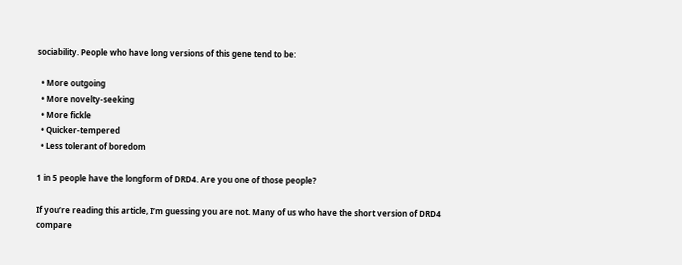sociability. People who have long versions of this gene tend to be:

  • More outgoing
  • More novelty-seeking
  • More fickle
  • Quicker-tempered
  • Less tolerant of boredom

1 in 5 people have the longform of DRD4. Are you one of those people?

If you’re reading this article, I’m guessing you are not. Many of us who have the short version of DRD4 compare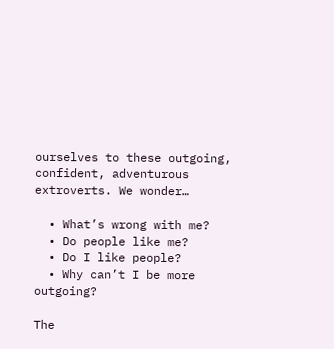ourselves to these outgoing, confident, adventurous extroverts. We wonder…

  • What’s wrong with me?
  • Do people like me?
  • Do I like people?
  • Why can’t I be more outgoing?

The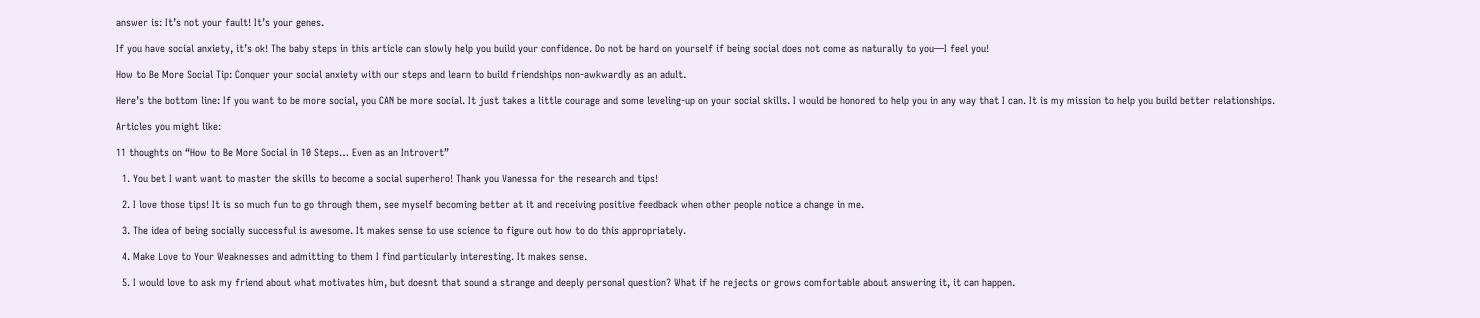answer is: It’s not your fault! It’s your genes.

If you have social anxiety, it’s ok! The baby steps in this article can slowly help you build your confidence. Do not be hard on yourself if being social does not come as naturally to you—I feel you!

How to Be More Social Tip: Conquer your social anxiety with our steps and learn to build friendships non-awkwardly as an adult.

Here’s the bottom line: If you want to be more social, you CAN be more social. It just takes a little courage and some leveling-up on your social skills. I would be honored to help you in any way that I can. It is my mission to help you build better relationships.

Articles you might like:

11 thoughts on “How to Be More Social in 10 Steps… Even as an Introvert”

  1. You bet I want want to master the skills to become a social superhero! Thank you Vanessa for the research and tips!

  2. I love those tips! It is so much fun to go through them, see myself becoming better at it and receiving positive feedback when other people notice a change in me.

  3. The idea of being socially successful is awesome. It makes sense to use science to figure out how to do this appropriately.

  4. Make Love to Your Weaknesses and admitting to them I find particularly interesting. It makes sense.

  5. I would love to ask my friend about what motivates him, but doesnt that sound a strange and deeply personal question? What if he rejects or grows comfortable about answering it, it can happen.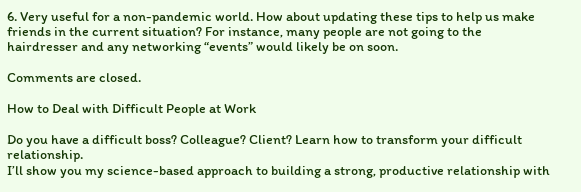6. Very useful for a non-pandemic world. How about updating these tips to help us make friends in the current situation? For instance, many people are not going to the hairdresser and any networking “events” would likely be on soon.

Comments are closed.

How to Deal with Difficult People at Work

Do you have a difficult boss? Colleague? Client? Learn how to transform your difficult relationship.
I’ll show you my science-based approach to building a strong, productive relationship with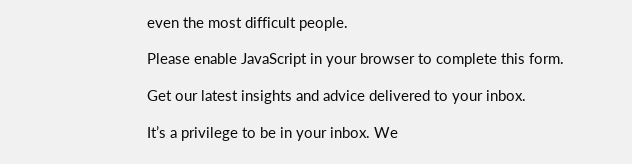even the most difficult people.

Please enable JavaScript in your browser to complete this form.

Get our latest insights and advice delivered to your inbox.

It’s a privilege to be in your inbox. We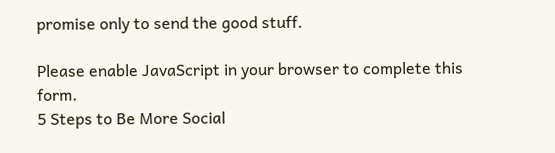promise only to send the good stuff.

Please enable JavaScript in your browser to complete this form.
5 Steps to Be More Social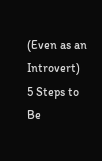(Even as an Introvert)
5 Steps to Be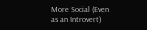More Social (Even as an Introvert)